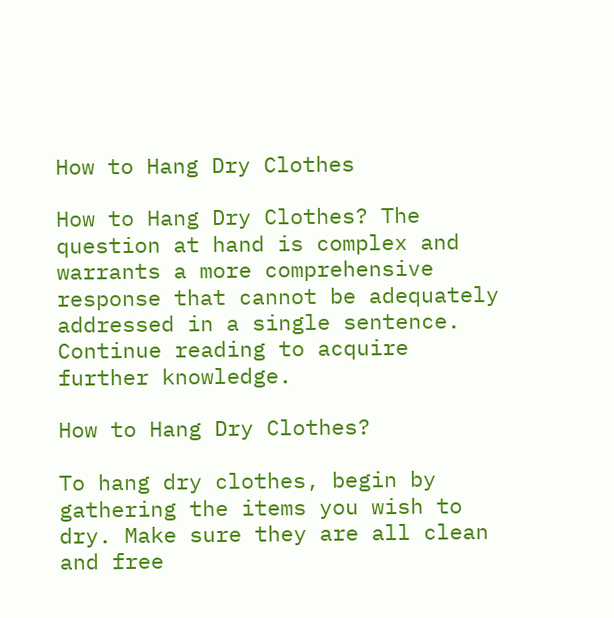How to Hang Dry Clothes

How to Hang Dry Clothes? The question at hand is complex and warrants a more comprehensive response that cannot be adequately addressed in a single sentence. Continue reading to acquire further knowledge.

How to Hang Dry Clothes?

To hang dry clothes, begin by gathering the items you wish to dry. Make sure they are all clean and free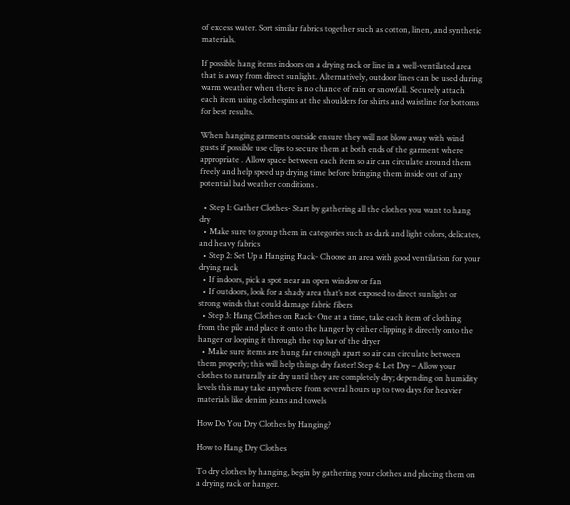of excess water. Sort similar fabrics together such as cotton, linen, and synthetic materials.

If possible hang items indoors on a drying rack or line in a well-ventilated area that is away from direct sunlight. Alternatively, outdoor lines can be used during warm weather when there is no chance of rain or snowfall. Securely attach each item using clothespins at the shoulders for shirts and waistline for bottoms for best results.

When hanging garments outside ensure they will not blow away with wind gusts if possible use clips to secure them at both ends of the garment where appropriate . Allow space between each item so air can circulate around them freely and help speed up drying time before bringing them inside out of any potential bad weather conditions .

  • Step 1: Gather Clothes- Start by gathering all the clothes you want to hang dry
  • Make sure to group them in categories such as dark and light colors, delicates, and heavy fabrics
  • Step 2: Set Up a Hanging Rack- Choose an area with good ventilation for your drying rack
  • If indoors, pick a spot near an open window or fan
  • If outdoors, look for a shady area that’s not exposed to direct sunlight or strong winds that could damage fabric fibers
  • Step 3: Hang Clothes on Rack- One at a time, take each item of clothing from the pile and place it onto the hanger by either clipping it directly onto the hanger or looping it through the top bar of the dryer
  • Make sure items are hung far enough apart so air can circulate between them properly; this will help things dry faster! Step 4: Let Dry – Allow your clothes to naturally air dry until they are completely dry; depending on humidity levels this may take anywhere from several hours up to two days for heavier materials like denim jeans and towels

How Do You Dry Clothes by Hanging?

How to Hang Dry Clothes

To dry clothes by hanging, begin by gathering your clothes and placing them on a drying rack or hanger.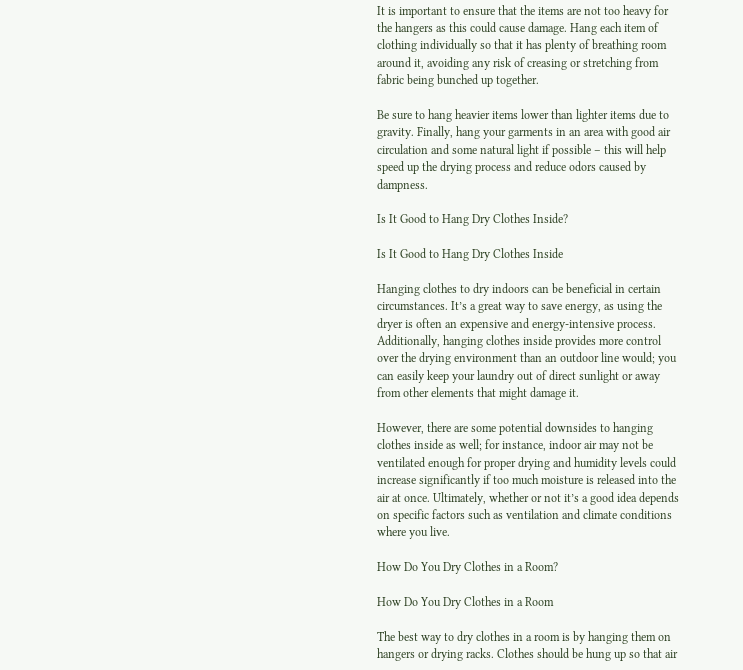It is important to ensure that the items are not too heavy for the hangers as this could cause damage. Hang each item of clothing individually so that it has plenty of breathing room around it, avoiding any risk of creasing or stretching from fabric being bunched up together.

Be sure to hang heavier items lower than lighter items due to gravity. Finally, hang your garments in an area with good air circulation and some natural light if possible – this will help speed up the drying process and reduce odors caused by dampness.

Is It Good to Hang Dry Clothes Inside?

Is It Good to Hang Dry Clothes Inside

Hanging clothes to dry indoors can be beneficial in certain circumstances. It’s a great way to save energy, as using the dryer is often an expensive and energy-intensive process. Additionally, hanging clothes inside provides more control over the drying environment than an outdoor line would; you can easily keep your laundry out of direct sunlight or away from other elements that might damage it.

However, there are some potential downsides to hanging clothes inside as well; for instance, indoor air may not be ventilated enough for proper drying and humidity levels could increase significantly if too much moisture is released into the air at once. Ultimately, whether or not it’s a good idea depends on specific factors such as ventilation and climate conditions where you live.

How Do You Dry Clothes in a Room?

How Do You Dry Clothes in a Room

The best way to dry clothes in a room is by hanging them on hangers or drying racks. Clothes should be hung up so that air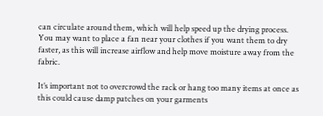can circulate around them, which will help speed up the drying process. You may want to place a fan near your clothes if you want them to dry faster, as this will increase airflow and help move moisture away from the fabric.

It’s important not to overcrowd the rack or hang too many items at once as this could cause damp patches on your garments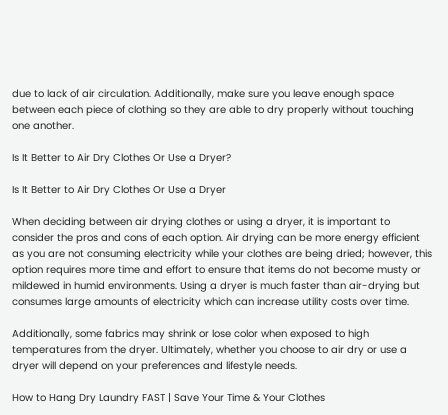due to lack of air circulation. Additionally, make sure you leave enough space between each piece of clothing so they are able to dry properly without touching one another.

Is It Better to Air Dry Clothes Or Use a Dryer?

Is It Better to Air Dry Clothes Or Use a Dryer

When deciding between air drying clothes or using a dryer, it is important to consider the pros and cons of each option. Air drying can be more energy efficient as you are not consuming electricity while your clothes are being dried; however, this option requires more time and effort to ensure that items do not become musty or mildewed in humid environments. Using a dryer is much faster than air-drying but consumes large amounts of electricity which can increase utility costs over time.

Additionally, some fabrics may shrink or lose color when exposed to high temperatures from the dryer. Ultimately, whether you choose to air dry or use a dryer will depend on your preferences and lifestyle needs.

How to Hang Dry Laundry FAST | Save Your Time & Your Clothes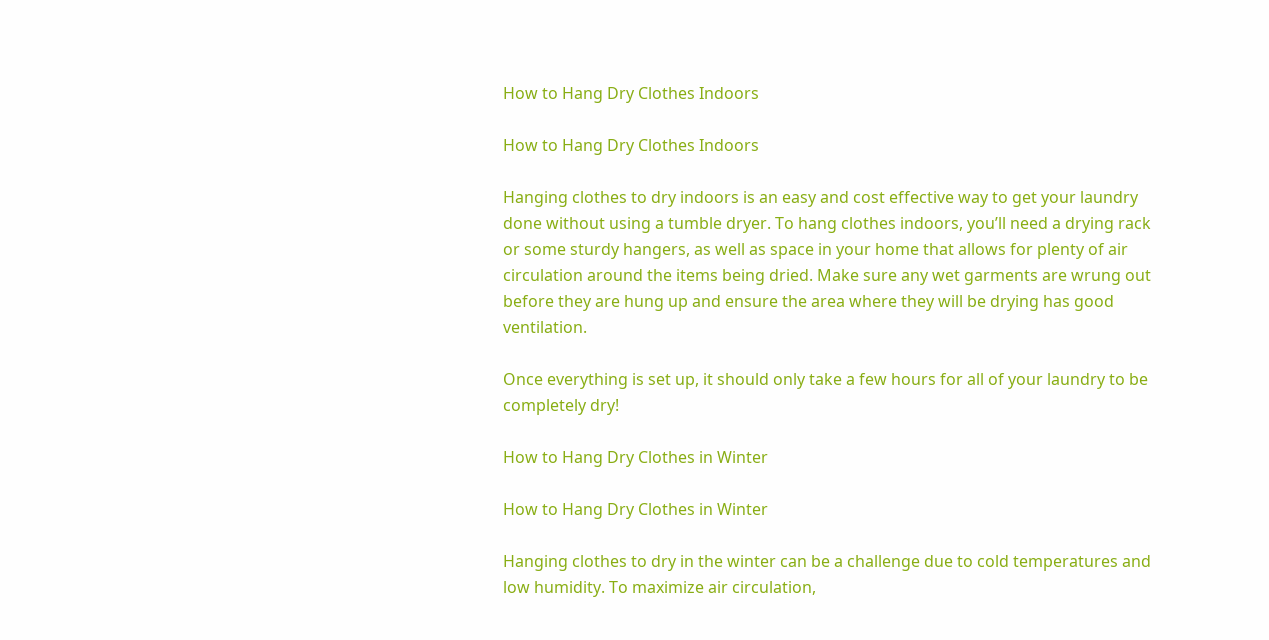How to Hang Dry Clothes Indoors

How to Hang Dry Clothes Indoors

Hanging clothes to dry indoors is an easy and cost effective way to get your laundry done without using a tumble dryer. To hang clothes indoors, you’ll need a drying rack or some sturdy hangers, as well as space in your home that allows for plenty of air circulation around the items being dried. Make sure any wet garments are wrung out before they are hung up and ensure the area where they will be drying has good ventilation.

Once everything is set up, it should only take a few hours for all of your laundry to be completely dry!

How to Hang Dry Clothes in Winter

How to Hang Dry Clothes in Winter

Hanging clothes to dry in the winter can be a challenge due to cold temperatures and low humidity. To maximize air circulation,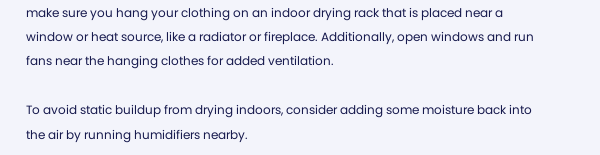make sure you hang your clothing on an indoor drying rack that is placed near a window or heat source, like a radiator or fireplace. Additionally, open windows and run fans near the hanging clothes for added ventilation.

To avoid static buildup from drying indoors, consider adding some moisture back into the air by running humidifiers nearby.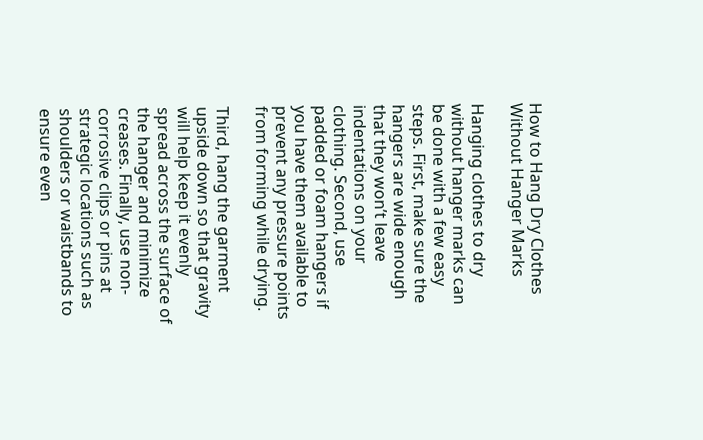How to Hang Dry Clothes Without Hanger Marks

Hanging clothes to dry without hanger marks can be done with a few easy steps. First, make sure the hangers are wide enough that they won’t leave indentations on your clothing. Second, use padded or foam hangers if you have them available to prevent any pressure points from forming while drying.

Third, hang the garment upside down so that gravity will help keep it evenly spread across the surface of the hanger and minimize creases. Finally, use non-corrosive clips or pins at strategic locations such as shoulders or waistbands to ensure even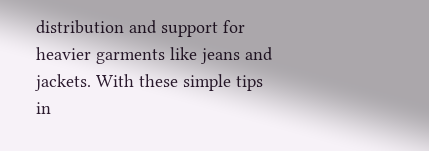distribution and support for heavier garments like jeans and jackets. With these simple tips in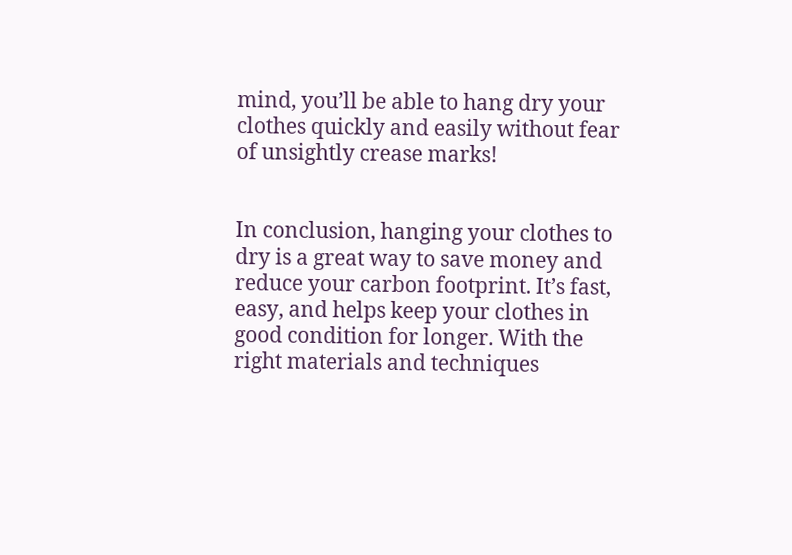mind, you’ll be able to hang dry your clothes quickly and easily without fear of unsightly crease marks!


In conclusion, hanging your clothes to dry is a great way to save money and reduce your carbon footprint. It’s fast, easy, and helps keep your clothes in good condition for longer. With the right materials and techniques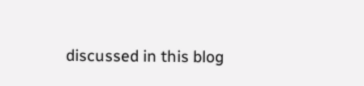discussed in this blog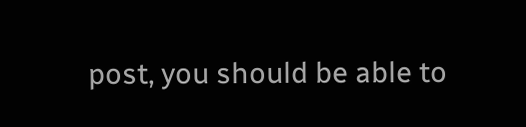post, you should be able to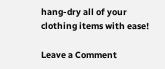hang-dry all of your clothing items with ease!

Leave a Comment